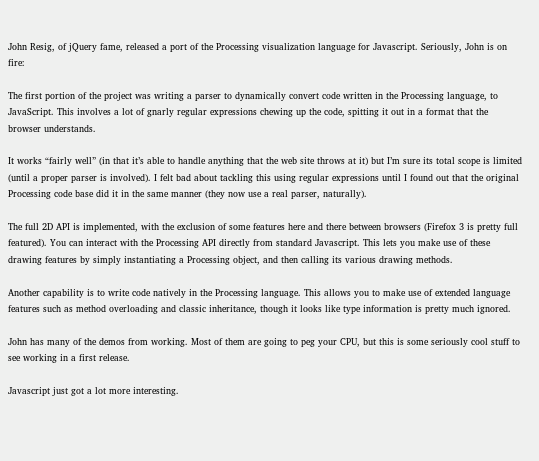John Resig, of jQuery fame, released a port of the Processing visualization language for Javascript. Seriously, John is on fire:

The first portion of the project was writing a parser to dynamically convert code written in the Processing language, to JavaScript. This involves a lot of gnarly regular expressions chewing up the code, spitting it out in a format that the browser understands.

It works “fairly well” (in that it’s able to handle anything that the web site throws at it) but I’m sure its total scope is limited (until a proper parser is involved). I felt bad about tackling this using regular expressions until I found out that the original Processing code base did it in the same manner (they now use a real parser, naturally).

The full 2D API is implemented, with the exclusion of some features here and there between browsers (Firefox 3 is pretty full featured). You can interact with the Processing API directly from standard Javascript. This lets you make use of these drawing features by simply instantiating a Processing object, and then calling its various drawing methods.

Another capability is to write code natively in the Processing language. This allows you to make use of extended language features such as method overloading and classic inheritance, though it looks like type information is pretty much ignored.

John has many of the demos from working. Most of them are going to peg your CPU, but this is some seriously cool stuff to see working in a first release.

Javascript just got a lot more interesting.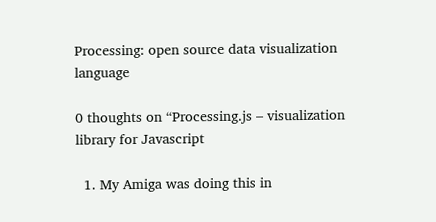Processing: open source data visualization language

0 thoughts on “Processing.js – visualization library for Javascript

  1. My Amiga was doing this in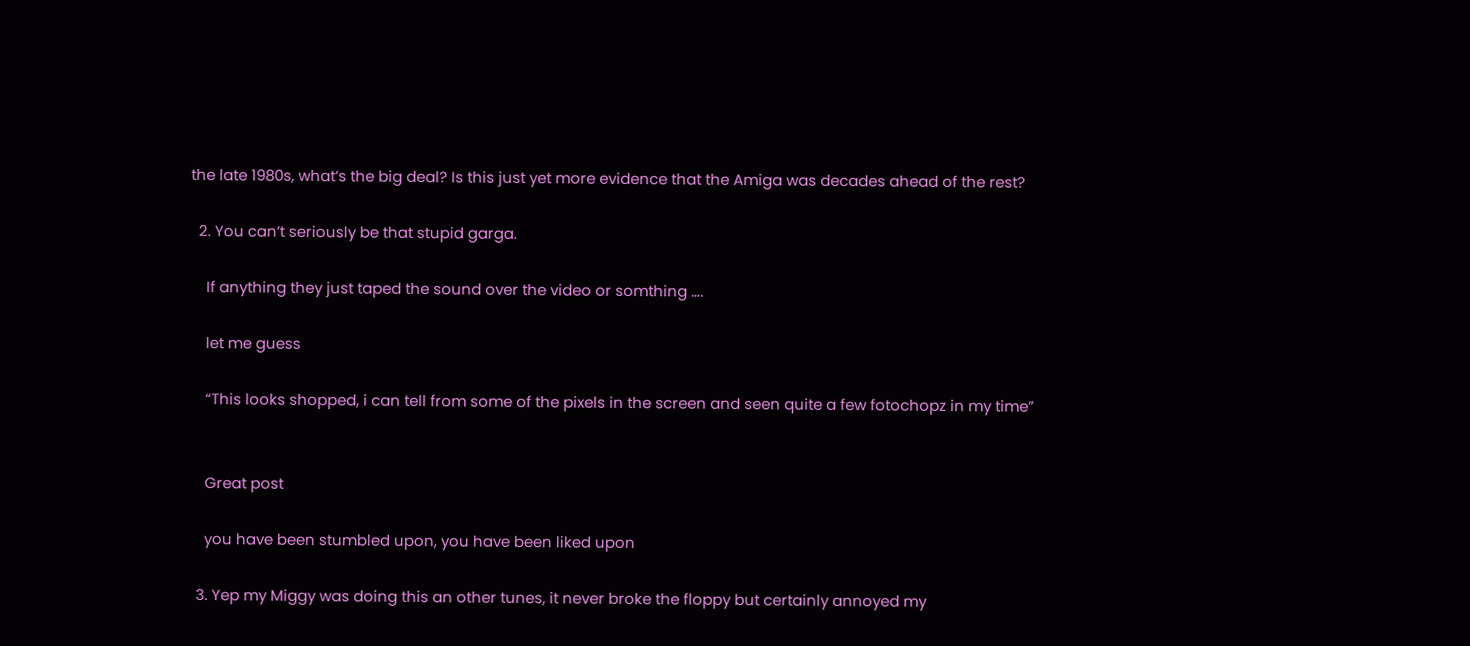the late 1980s, what’s the big deal? Is this just yet more evidence that the Amiga was decades ahead of the rest?

  2. You can’t seriously be that stupid garga.

    If anything they just taped the sound over the video or somthing ….

    let me guess

    “This looks shopped, i can tell from some of the pixels in the screen and seen quite a few fotochopz in my time”


    Great post

    you have been stumbled upon, you have been liked upon

  3. Yep my Miggy was doing this an other tunes, it never broke the floppy but certainly annoyed my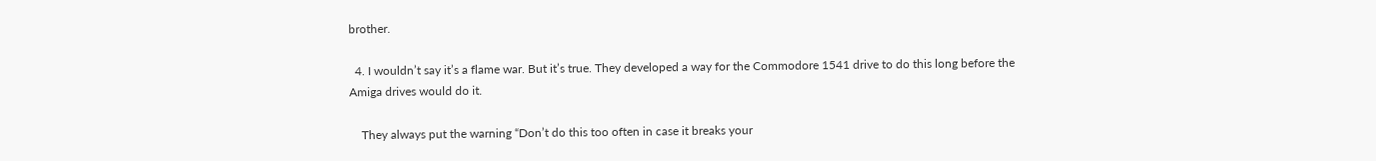brother.

  4. I wouldn’t say it’s a flame war. But it’s true. They developed a way for the Commodore 1541 drive to do this long before the Amiga drives would do it.

    They always put the warning “Don’t do this too often in case it breaks your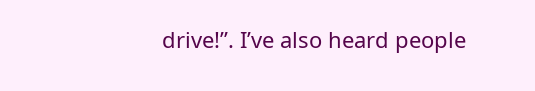drive!”. I’ve also heard people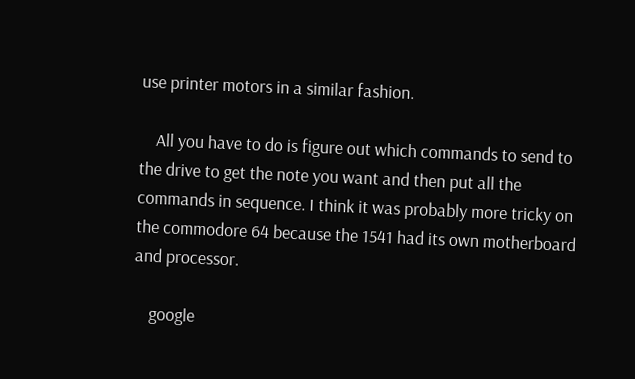use printer motors in a similar fashion.

    All you have to do is figure out which commands to send to the drive to get the note you want and then put all the commands in sequence. I think it was probably more tricky on the commodore 64 because the 1541 had its own motherboard and processor.

    google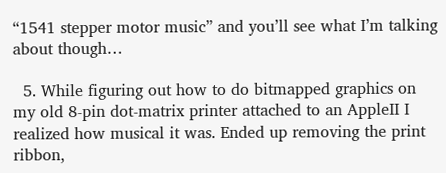“1541 stepper motor music” and you’ll see what I’m talking about though…

  5. While figuring out how to do bitmapped graphics on my old 8-pin dot-matrix printer attached to an AppleII I realized how musical it was. Ended up removing the print ribbon,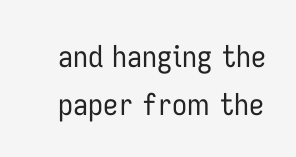and hanging the paper from the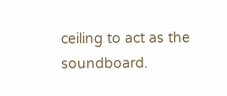ceiling to act as the soundboard.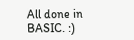All done in BASIC. :)